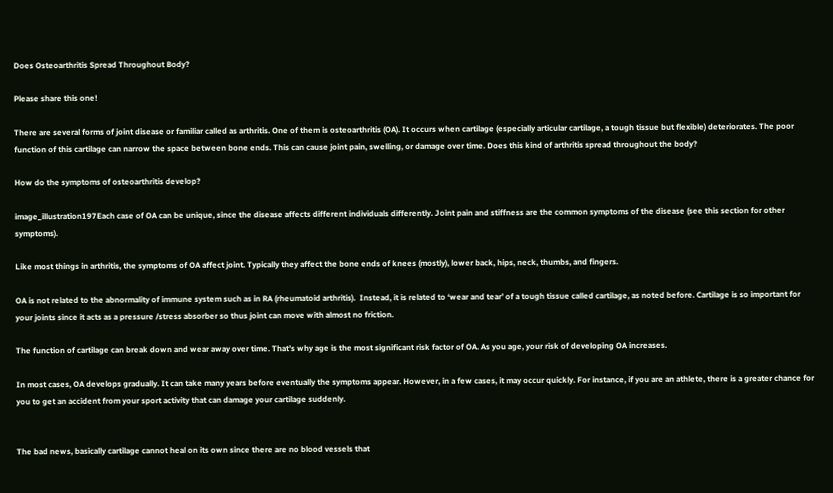Does Osteoarthritis Spread Throughout Body?

Please share this one!

There are several forms of joint disease or familiar called as arthritis. One of them is osteoarthritis (OA). It occurs when cartilage (especially articular cartilage, a tough tissue but flexible) deteriorates. The poor function of this cartilage can narrow the space between bone ends. This can cause joint pain, swelling, or damage over time. Does this kind of arthritis spread throughout the body?

How do the symptoms of osteoarthritis develop?

image_illustration197Each case of OA can be unique, since the disease affects different individuals differently. Joint pain and stiffness are the common symptoms of the disease (see this section for other symptoms).

Like most things in arthritis, the symptoms of OA affect joint. Typically they affect the bone ends of knees (mostly), lower back, hips, neck, thumbs, and fingers.

OA is not related to the abnormality of immune system such as in RA (rheumatoid arthritis).  Instead, it is related to ‘wear and tear’ of a tough tissue called cartilage, as noted before. Cartilage is so important for your joints since it acts as a pressure /stress absorber so thus joint can move with almost no friction.

The function of cartilage can break down and wear away over time. That’s why age is the most significant risk factor of OA. As you age, your risk of developing OA increases.

In most cases, OA develops gradually. It can take many years before eventually the symptoms appear. However, in a few cases, it may occur quickly. For instance, if you are an athlete, there is a greater chance for you to get an accident from your sport activity that can damage your cartilage suddenly.


The bad news, basically cartilage cannot heal on its own since there are no blood vessels that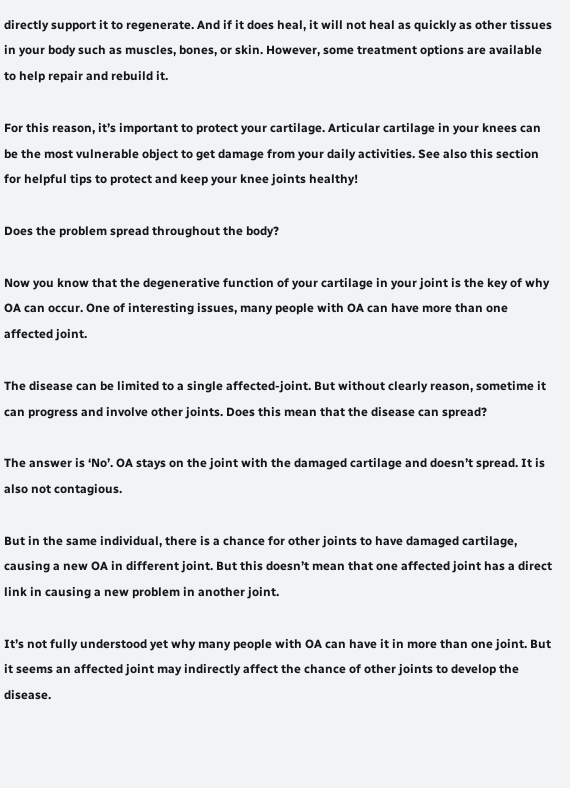directly support it to regenerate. And if it does heal, it will not heal as quickly as other tissues in your body such as muscles, bones, or skin. However, some treatment options are available to help repair and rebuild it.

For this reason, it’s important to protect your cartilage. Articular cartilage in your knees can be the most vulnerable object to get damage from your daily activities. See also this section for helpful tips to protect and keep your knee joints healthy!

Does the problem spread throughout the body?

Now you know that the degenerative function of your cartilage in your joint is the key of why OA can occur. One of interesting issues, many people with OA can have more than one affected joint.

The disease can be limited to a single affected-joint. But without clearly reason, sometime it can progress and involve other joints. Does this mean that the disease can spread?

The answer is ‘No’. OA stays on the joint with the damaged cartilage and doesn’t spread. It is also not contagious.

But in the same individual, there is a chance for other joints to have damaged cartilage, causing a new OA in different joint. But this doesn’t mean that one affected joint has a direct link in causing a new problem in another joint.

It’s not fully understood yet why many people with OA can have it in more than one joint. But it seems an affected joint may indirectly affect the chance of other joints to develop the disease.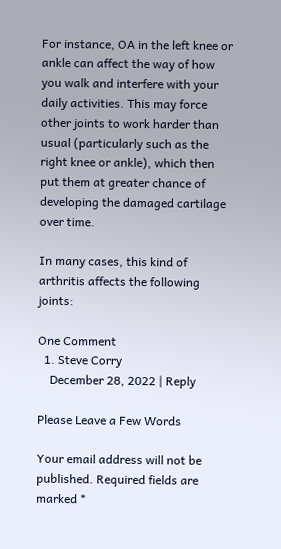For instance, OA in the left knee or ankle can affect the way of how you walk and interfere with your daily activities. This may force other joints to work harder than usual (particularly such as the right knee or ankle), which then put them at greater chance of developing the damaged cartilage over time.

In many cases, this kind of arthritis affects the following joints:

One Comment
  1. Steve Corry
    December 28, 2022 | Reply

Please Leave a Few Words

Your email address will not be published. Required fields are marked *